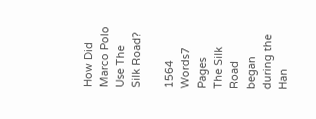How Did Marco Polo Use The Silk Road?

1564 Words7 Pages
The Silk Road began during the Han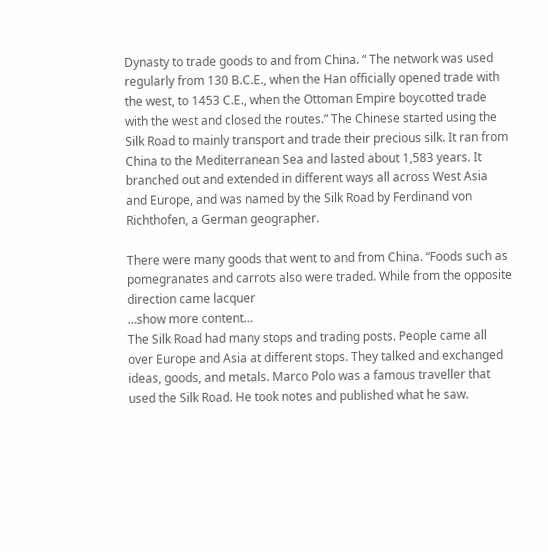Dynasty to trade goods to and from China. “ The network was used regularly from 130 B.C.E., when the Han officially opened trade with the west, to 1453 C.E., when the Ottoman Empire boycotted trade with the west and closed the routes.” The Chinese started using the Silk Road to mainly transport and trade their precious silk. It ran from China to the Mediterranean Sea and lasted about 1,583 years. It branched out and extended in different ways all across West Asia and Europe, and was named by the Silk Road by Ferdinand von Richthofen, a German geographer.

There were many goods that went to and from China. “Foods such as pomegranates and carrots also were traded. While from the opposite direction came lacquer
…show more content…
The Silk Road had many stops and trading posts. People came all over Europe and Asia at different stops. They talked and exchanged ideas, goods, and metals. Marco Polo was a famous traveller that used the Silk Road. He took notes and published what he saw.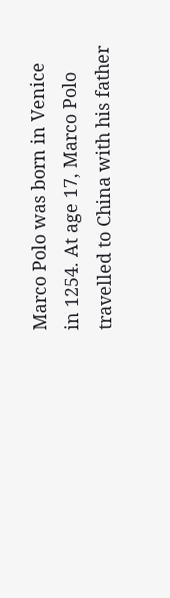Marco Polo was born in Venice in 1254. At age 17, Marco Polo travelled to China with his father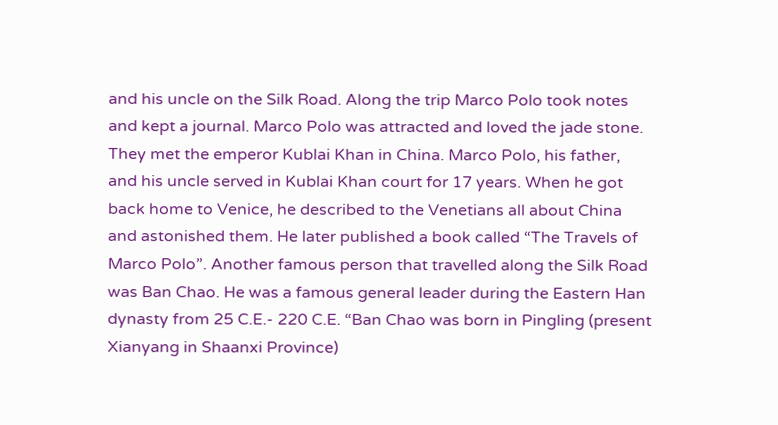and his uncle on the Silk Road. Along the trip Marco Polo took notes and kept a journal. Marco Polo was attracted and loved the jade stone. They met the emperor Kublai Khan in China. Marco Polo, his father, and his uncle served in Kublai Khan court for 17 years. When he got back home to Venice, he described to the Venetians all about China and astonished them. He later published a book called “The Travels of Marco Polo”. Another famous person that travelled along the Silk Road was Ban Chao. He was a famous general leader during the Eastern Han dynasty from 25 C.E.- 220 C.E. “Ban Chao was born in Pingling (present Xianyang in Shaanxi Province)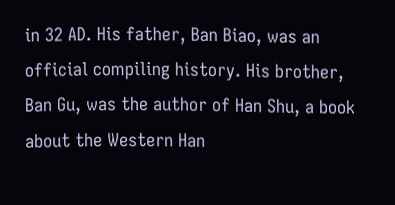in 32 AD. His father, Ban Biao, was an official compiling history. His brother, Ban Gu, was the author of Han Shu, a book about the Western Han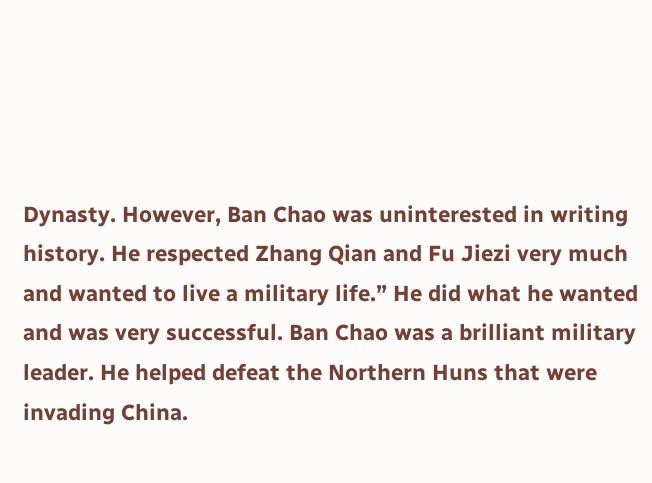Dynasty. However, Ban Chao was uninterested in writing history. He respected Zhang Qian and Fu Jiezi very much and wanted to live a military life.” He did what he wanted and was very successful. Ban Chao was a brilliant military leader. He helped defeat the Northern Huns that were invading China.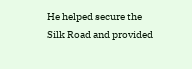He helped secure the Silk Road and provided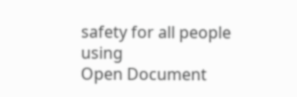safety for all people using
Open Document